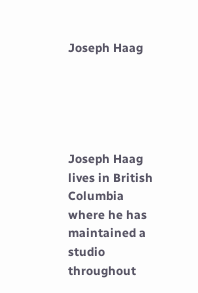Joseph Haag





Joseph Haag lives in British Columbia where he has maintained a studio throughout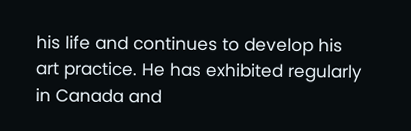his life and continues to develop his art practice. He has exhibited regularly in Canada and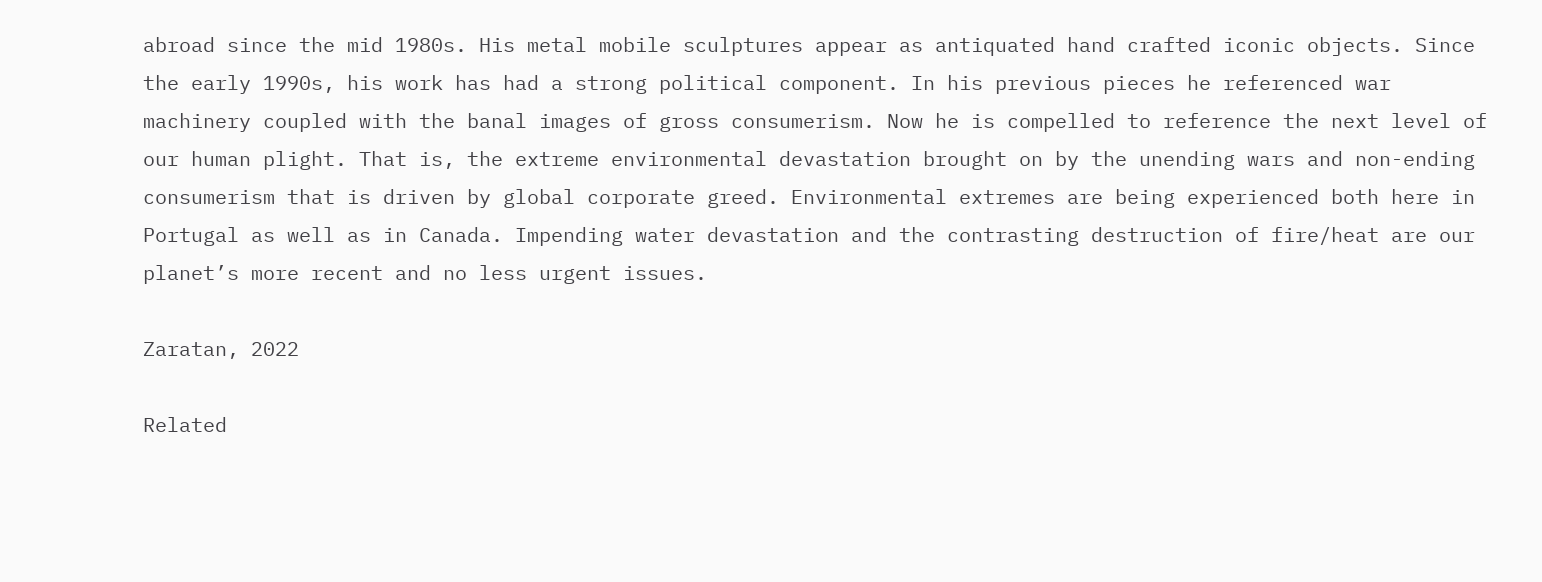abroad since the mid 1980s. His metal mobile sculptures appear as antiquated hand crafted iconic objects. Since the early 1990s, his work has had a strong political component. In his previous pieces he referenced war machinery coupled with the banal images of gross consumerism. Now he is compelled to reference the next level of our human plight. That is, the extreme environmental devastation brought on by the unending wars and non-ending consumerism that is driven by global corporate greed. Environmental extremes are being experienced both here in Portugal as well as in Canada. Impending water devastation and the contrasting destruction of fire/heat are our planet’s more recent and no less urgent issues.

Zaratan, 2022

Related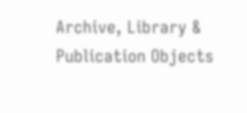Archive, Library & Publication Objects